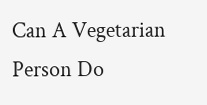Can A Vegetarian Person Do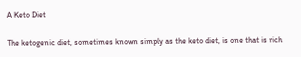A Keto Diet

The ketogenic diet, sometimes known simply as the keto diet, is one that is rich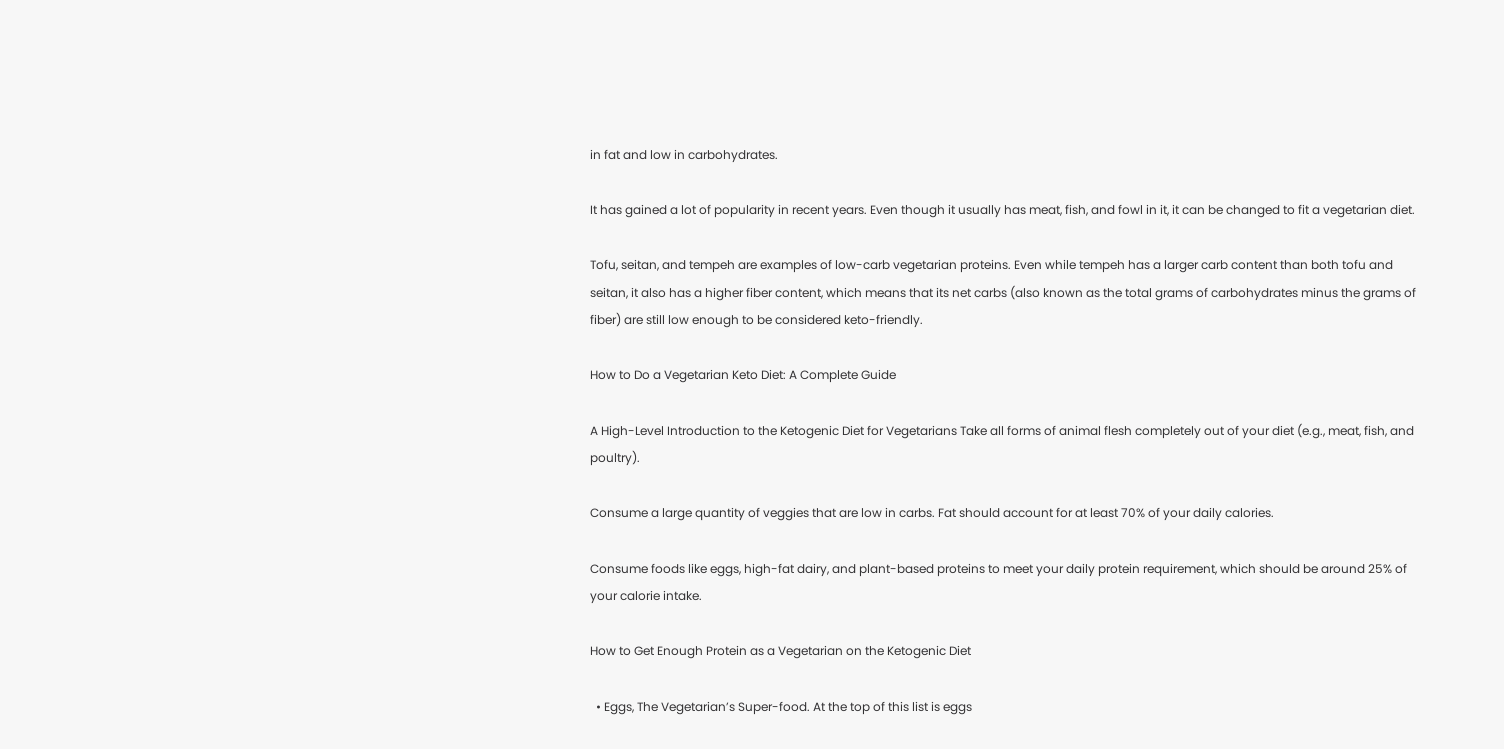in fat and low in carbohydrates.

It has gained a lot of popularity in recent years. Even though it usually has meat, fish, and fowl in it, it can be changed to fit a vegetarian diet.

Tofu, seitan, and tempeh are examples of low-carb vegetarian proteins. Even while tempeh has a larger carb content than both tofu and seitan, it also has a higher fiber content, which means that its net carbs (also known as the total grams of carbohydrates minus the grams of fiber) are still low enough to be considered keto-friendly.

How to Do a Vegetarian Keto Diet: A Complete Guide

A High-Level Introduction to the Ketogenic Diet for Vegetarians Take all forms of animal flesh completely out of your diet (e.g., meat, fish, and poultry).

Consume a large quantity of veggies that are low in carbs. Fat should account for at least 70% of your daily calories.

Consume foods like eggs, high-fat dairy, and plant-based proteins to meet your daily protein requirement, which should be around 25% of your calorie intake.

How to Get Enough Protein as a Vegetarian on the Ketogenic Diet

  • Eggs, The Vegetarian’s Super-food. At the top of this list is eggs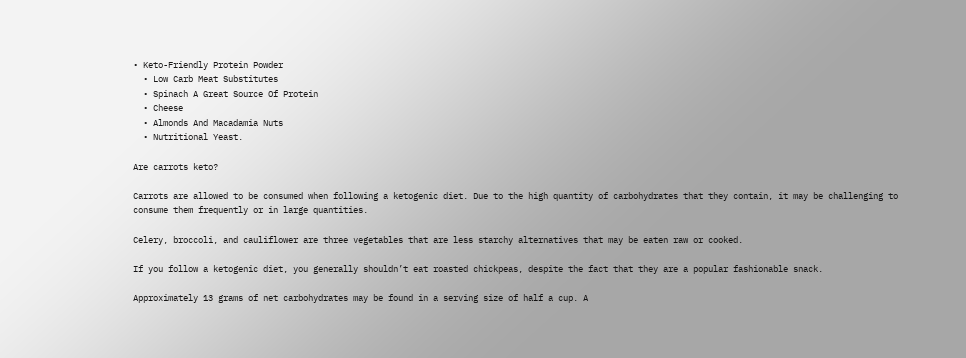• Keto-Friendly Protein Powder
  • Low Carb Meat Substitutes
  • Spinach A Great Source Of Protein
  • Cheese
  • Almonds And Macadamia Nuts
  • Nutritional Yeast.

Are carrots keto?

Carrots are allowed to be consumed when following a ketogenic diet. Due to the high quantity of carbohydrates that they contain, it may be challenging to consume them frequently or in large quantities.

Celery, broccoli, and cauliflower are three vegetables that are less starchy alternatives that may be eaten raw or cooked.

If you follow a ketogenic diet, you generally shouldn’t eat roasted chickpeas, despite the fact that they are a popular fashionable snack.

Approximately 13 grams of net carbohydrates may be found in a serving size of half a cup. A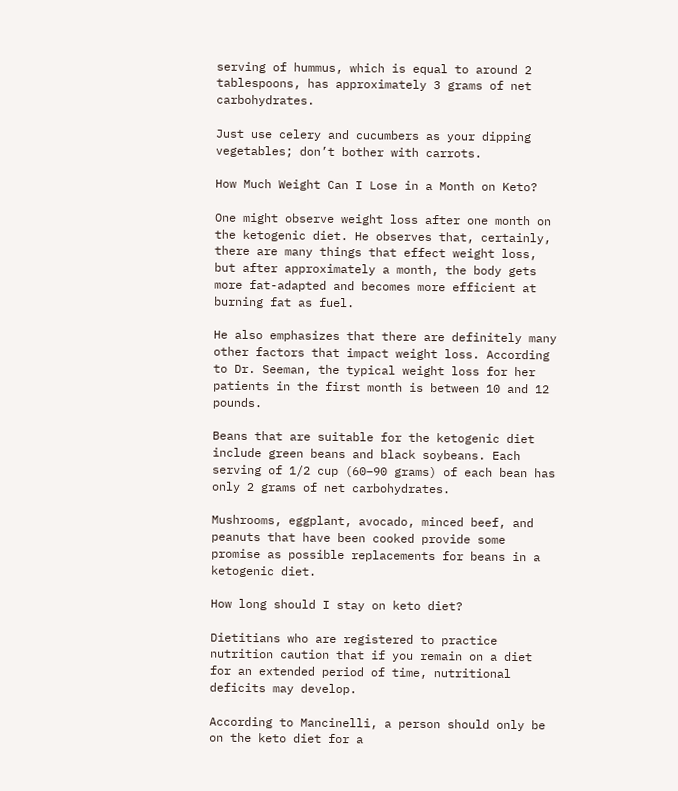serving of hummus, which is equal to around 2 tablespoons, has approximately 3 grams of net carbohydrates.

Just use celery and cucumbers as your dipping vegetables; don’t bother with carrots.

How Much Weight Can I Lose in a Month on Keto?

One might observe weight loss after one month on the ketogenic diet. He observes that, certainly, there are many things that effect weight loss, but after approximately a month, the body gets more fat-adapted and becomes more efficient at burning fat as fuel.

He also emphasizes that there are definitely many other factors that impact weight loss. According to Dr. Seeman, the typical weight loss for her patients in the first month is between 10 and 12 pounds.

Beans that are suitable for the ketogenic diet include green beans and black soybeans. Each serving of 1/2 cup (60–90 grams) of each bean has only 2 grams of net carbohydrates.

Mushrooms, eggplant, avocado, minced beef, and peanuts that have been cooked provide some promise as possible replacements for beans in a ketogenic diet.

How long should I stay on keto diet?

Dietitians who are registered to practice nutrition caution that if you remain on a diet for an extended period of time, nutritional deficits may develop.

According to Mancinelli, a person should only be on the keto diet for a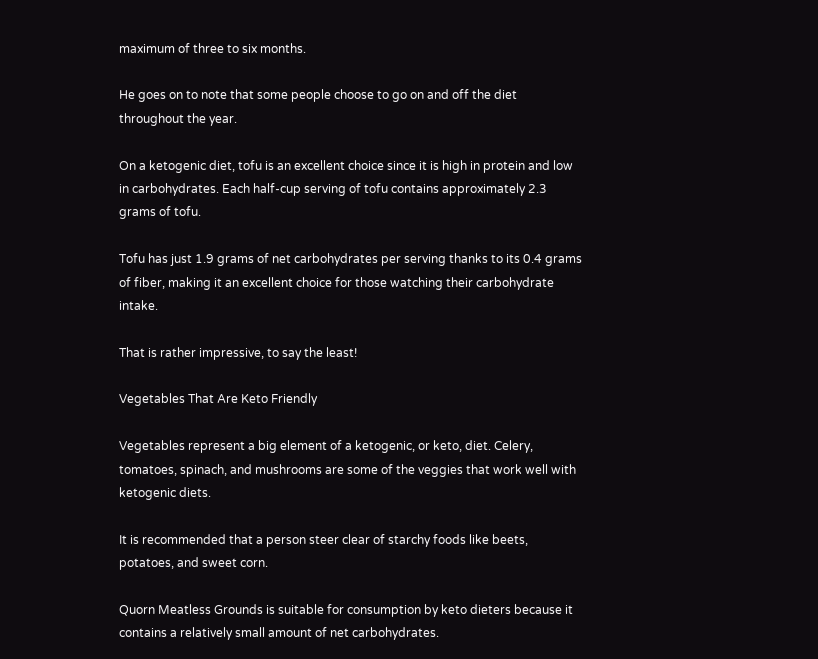maximum of three to six months.

He goes on to note that some people choose to go on and off the diet throughout the year.

On a ketogenic diet, tofu is an excellent choice since it is high in protein and low in carbohydrates. Each half-cup serving of tofu contains approximately 2.3 grams of tofu.

Tofu has just 1.9 grams of net carbohydrates per serving thanks to its 0.4 grams of fiber, making it an excellent choice for those watching their carbohydrate intake.

That is rather impressive, to say the least!

Vegetables That Are Keto Friendly

Vegetables represent a big element of a ketogenic, or keto, diet. Celery, tomatoes, spinach, and mushrooms are some of the veggies that work well with ketogenic diets.

It is recommended that a person steer clear of starchy foods like beets, potatoes, and sweet corn.

Quorn Meatless Grounds is suitable for consumption by keto dieters because it contains a relatively small amount of net carbohydrates.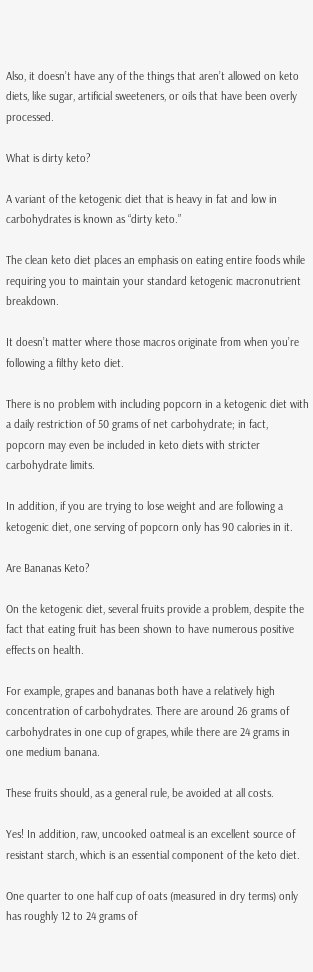Also, it doesn’t have any of the things that aren’t allowed on keto diets, like sugar, artificial sweeteners, or oils that have been overly processed.

What is dirty keto?

A variant of the ketogenic diet that is heavy in fat and low in carbohydrates is known as “dirty keto.”

The clean keto diet places an emphasis on eating entire foods while requiring you to maintain your standard ketogenic macronutrient breakdown.

It doesn’t matter where those macros originate from when you’re following a filthy keto diet.

There is no problem with including popcorn in a ketogenic diet with a daily restriction of 50 grams of net carbohydrate; in fact, popcorn may even be included in keto diets with stricter carbohydrate limits.

In addition, if you are trying to lose weight and are following a ketogenic diet, one serving of popcorn only has 90 calories in it.

Are Bananas Keto?

On the ketogenic diet, several fruits provide a problem, despite the fact that eating fruit has been shown to have numerous positive effects on health.

For example, grapes and bananas both have a relatively high concentration of carbohydrates. There are around 26 grams of carbohydrates in one cup of grapes, while there are 24 grams in one medium banana.

These fruits should, as a general rule, be avoided at all costs.

Yes! In addition, raw, uncooked oatmeal is an excellent source of resistant starch, which is an essential component of the keto diet.

One quarter to one half cup of oats (measured in dry terms) only has roughly 12 to 24 grams of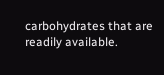carbohydrates that are readily available.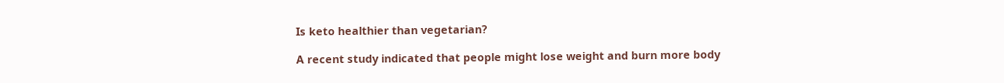Is keto healthier than vegetarian?

A recent study indicated that people might lose weight and burn more body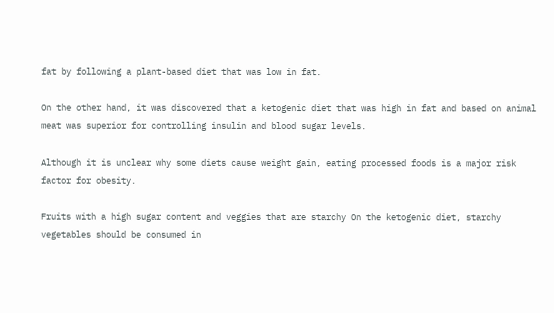fat by following a plant-based diet that was low in fat.

On the other hand, it was discovered that a ketogenic diet that was high in fat and based on animal meat was superior for controlling insulin and blood sugar levels.

Although it is unclear why some diets cause weight gain, eating processed foods is a major risk factor for obesity.

Fruits with a high sugar content and veggies that are starchy On the ketogenic diet, starchy vegetables should be consumed in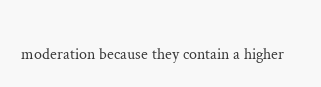moderation because they contain a higher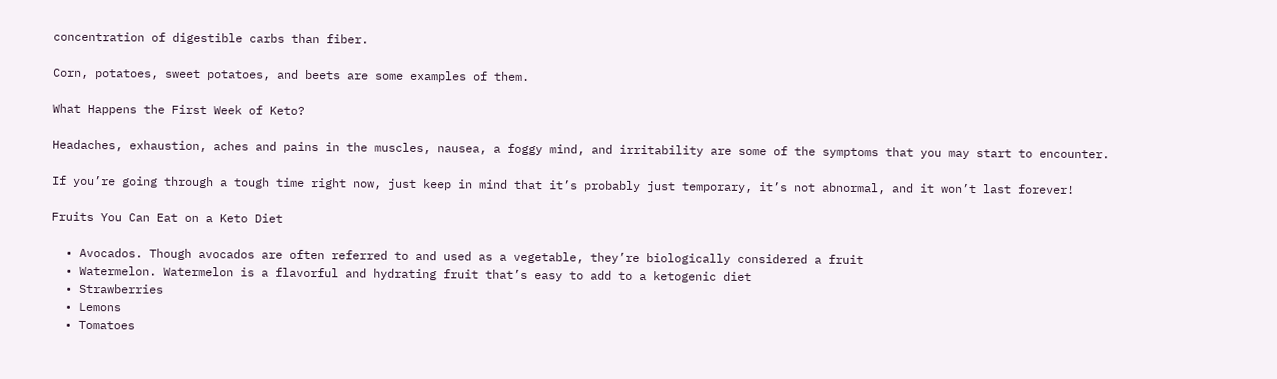concentration of digestible carbs than fiber.

Corn, potatoes, sweet potatoes, and beets are some examples of them.

What Happens the First Week of Keto?

Headaches, exhaustion, aches and pains in the muscles, nausea, a foggy mind, and irritability are some of the symptoms that you may start to encounter.

If you’re going through a tough time right now, just keep in mind that it’s probably just temporary, it’s not abnormal, and it won’t last forever!

Fruits You Can Eat on a Keto Diet

  • Avocados. Though avocados are often referred to and used as a vegetable, they’re biologically considered a fruit
  • Watermelon. Watermelon is a flavorful and hydrating fruit that’s easy to add to a ketogenic diet
  • Strawberries
  • Lemons
  • Tomatoes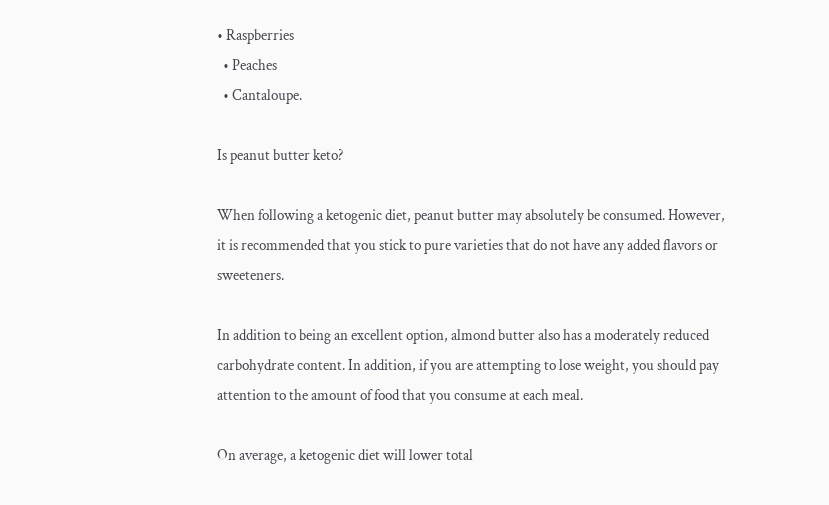• Raspberries
  • Peaches
  • Cantaloupe.

Is peanut butter keto?

When following a ketogenic diet, peanut butter may absolutely be consumed. However, it is recommended that you stick to pure varieties that do not have any added flavors or sweeteners.

In addition to being an excellent option, almond butter also has a moderately reduced carbohydrate content. In addition, if you are attempting to lose weight, you should pay attention to the amount of food that you consume at each meal.

On average, a ketogenic diet will lower total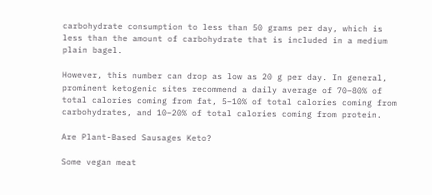carbohydrate consumption to less than 50 grams per day, which is less than the amount of carbohydrate that is included in a medium plain bagel.

However, this number can drop as low as 20 g per day. In general, prominent ketogenic sites recommend a daily average of 70–80% of total calories coming from fat, 5–10% of total calories coming from carbohydrates, and 10–20% of total calories coming from protein.

Are Plant-Based Sausages Keto?

Some vegan meat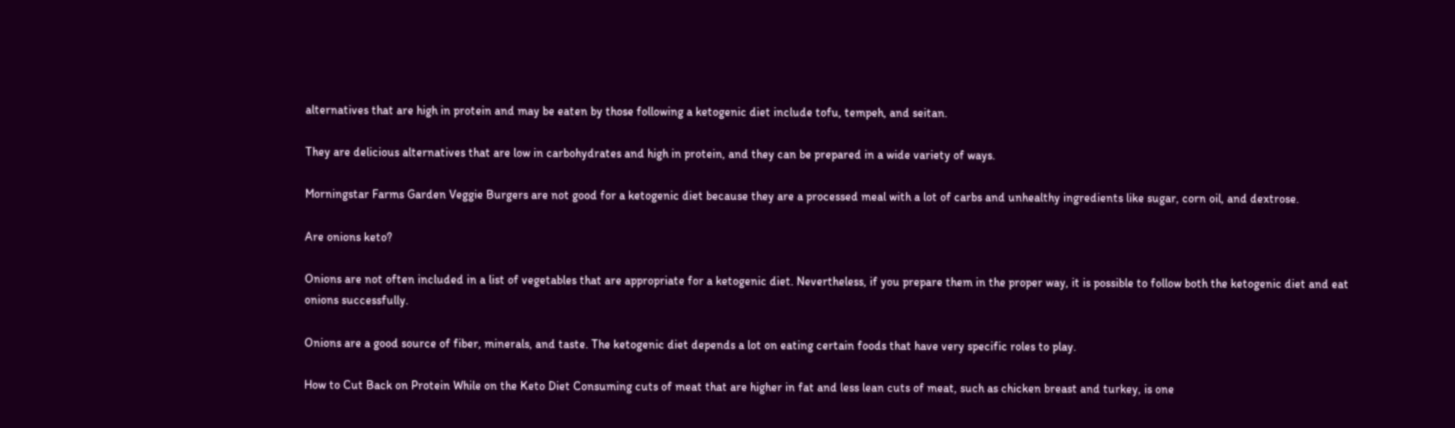alternatives that are high in protein and may be eaten by those following a ketogenic diet include tofu, tempeh, and seitan.

They are delicious alternatives that are low in carbohydrates and high in protein, and they can be prepared in a wide variety of ways.

Morningstar Farms Garden Veggie Burgers are not good for a ketogenic diet because they are a processed meal with a lot of carbs and unhealthy ingredients like sugar, corn oil, and dextrose.

Are onions keto?

Onions are not often included in a list of vegetables that are appropriate for a ketogenic diet. Nevertheless, if you prepare them in the proper way, it is possible to follow both the ketogenic diet and eat onions successfully.

Onions are a good source of fiber, minerals, and taste. The ketogenic diet depends a lot on eating certain foods that have very specific roles to play.

How to Cut Back on Protein While on the Keto Diet Consuming cuts of meat that are higher in fat and less lean cuts of meat, such as chicken breast and turkey, is one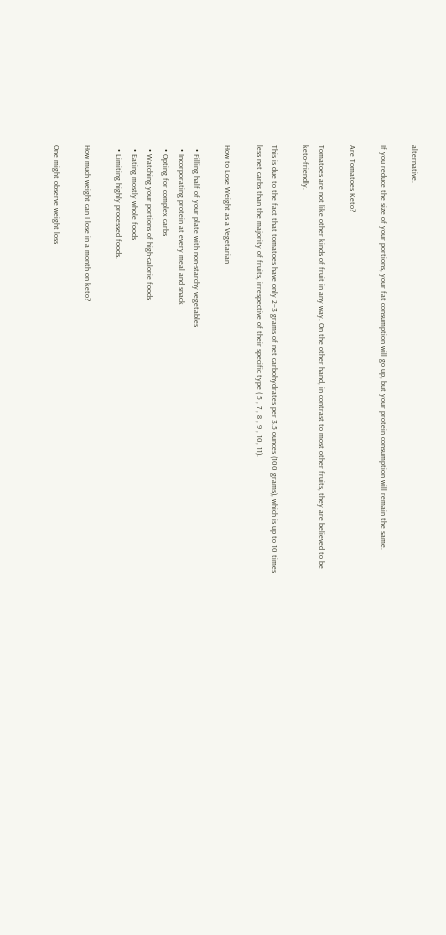alternative.

If you reduce the size of your portions, your fat consumption will go up, but your protein consumption will remain the same.

Are Tomatoes Keto?

Tomatoes are not like other kinds of fruit in any way. On the other hand, in contrast to most other fruits, they are believed to be keto-friendly.

This is due to the fact that tomatoes have only 2–3 grams of net carbohydrates per 3.5 ounces (100 grams), which is up to 10 times less net carbs than the majority of fruits, irrespective of their specific type ( 5 , 7 , 8 , 9 , 10, 11).

How to Lose Weight as a Vegetarian

  • Filling half of your plate with non-starchy vegetables
  • Incorporating protein at every meal and snack
  • Opting for complex carbs
  • Watching your portions of high-calorie foods
  • Eating mostly whole foods
  • Limiting highly processed foods.

How much weight can I lose in a month on keto?

One might observe weight loss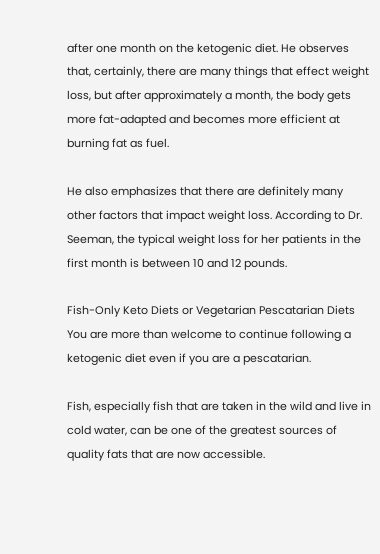after one month on the ketogenic diet. He observes that, certainly, there are many things that effect weight loss, but after approximately a month, the body gets more fat-adapted and becomes more efficient at burning fat as fuel.

He also emphasizes that there are definitely many other factors that impact weight loss. According to Dr. Seeman, the typical weight loss for her patients in the first month is between 10 and 12 pounds.

Fish-Only Keto Diets or Vegetarian Pescatarian Diets You are more than welcome to continue following a ketogenic diet even if you are a pescatarian.

Fish, especially fish that are taken in the wild and live in cold water, can be one of the greatest sources of quality fats that are now accessible.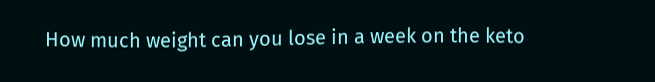How much weight can you lose in a week on the keto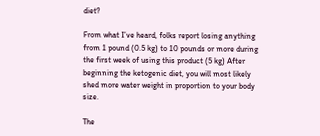diet?

From what I’ve heard, folks report losing anything from 1 pound (0.5 kg) to 10 pounds or more during the first week of using this product (5 kg) After beginning the ketogenic diet, you will most likely shed more water weight in proportion to your body size.

The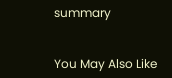summary


You May Also Like